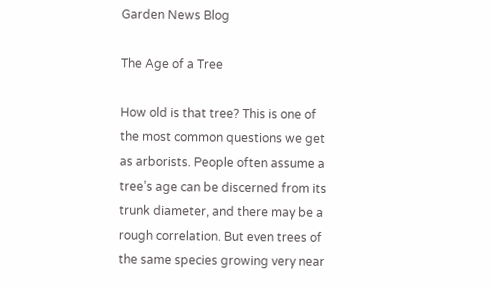Garden News Blog

The Age of a Tree

How old is that tree? This is one of the most common questions we get as arborists. People often assume a tree’s age can be discerned from its trunk diameter, and there may be a rough correlation. But even trees of the same species growing very near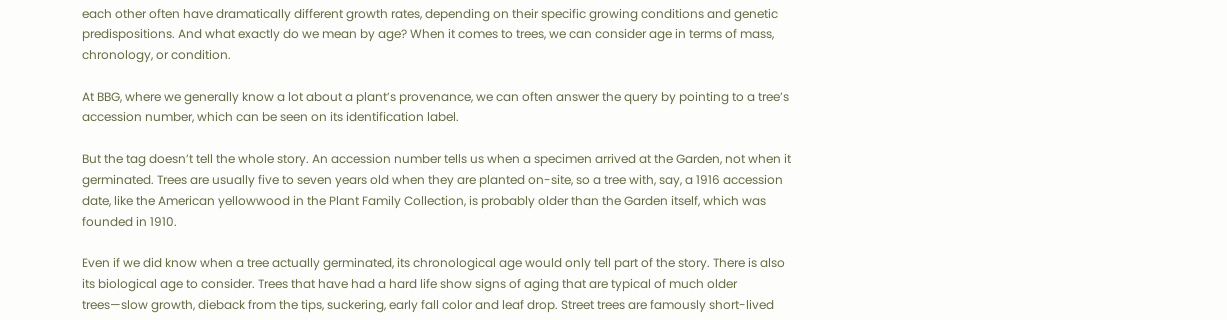each other often have dramatically different growth rates, depending on their specific growing conditions and genetic predispositions. And what exactly do we mean by age? When it comes to trees, we can consider age in terms of mass, chronology, or condition.

At BBG, where we generally know a lot about a plant’s provenance, we can often answer the query by pointing to a tree’s accession number, which can be seen on its identification label.

But the tag doesn’t tell the whole story. An accession number tells us when a specimen arrived at the Garden, not when it germinated. Trees are usually five to seven years old when they are planted on-site, so a tree with, say, a 1916 accession date, like the American yellowwood in the Plant Family Collection, is probably older than the Garden itself, which was founded in 1910.

Even if we did know when a tree actually germinated, its chronological age would only tell part of the story. There is also its biological age to consider. Trees that have had a hard life show signs of aging that are typical of much older trees—slow growth, dieback from the tips, suckering, early fall color and leaf drop. Street trees are famously short-lived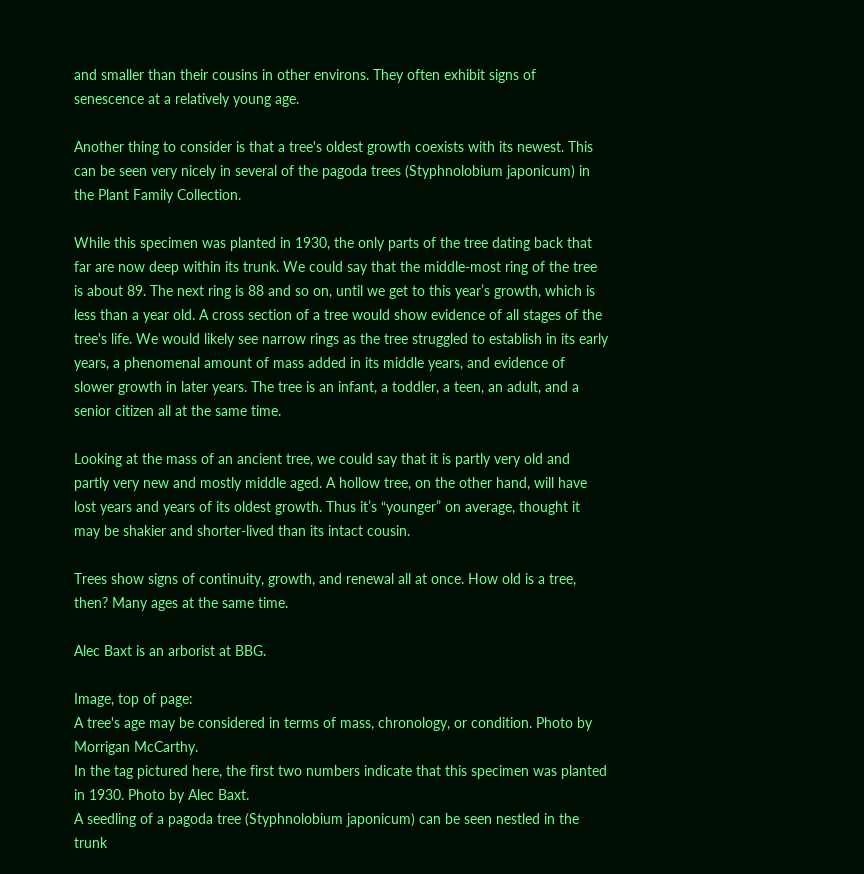and smaller than their cousins in other environs. They often exhibit signs of senescence at a relatively young age.

Another thing to consider is that a tree's oldest growth coexists with its newest. This can be seen very nicely in several of the pagoda trees (Styphnolobium japonicum) in the Plant Family Collection.

While this specimen was planted in 1930, the only parts of the tree dating back that far are now deep within its trunk. We could say that the middle-most ring of the tree is about 89. The next ring is 88 and so on, until we get to this year’s growth, which is less than a year old. A cross section of a tree would show evidence of all stages of the tree's life. We would likely see narrow rings as the tree struggled to establish in its early years, a phenomenal amount of mass added in its middle years, and evidence of slower growth in later years. The tree is an infant, a toddler, a teen, an adult, and a senior citizen all at the same time.

Looking at the mass of an ancient tree, we could say that it is partly very old and partly very new and mostly middle aged. A hollow tree, on the other hand, will have lost years and years of its oldest growth. Thus it’s “younger” on average, thought it may be shakier and shorter-lived than its intact cousin.

Trees show signs of continuity, growth, and renewal all at once. How old is a tree, then? Many ages at the same time.

Alec Baxt is an arborist at BBG.

Image, top of page:
A tree's age may be considered in terms of mass, chronology, or condition. Photo by Morrigan McCarthy.
In the tag pictured here, the first two numbers indicate that this specimen was planted in 1930. Photo by Alec Baxt.
A seedling of a pagoda tree (Styphnolobium japonicum) can be seen nestled in the trunk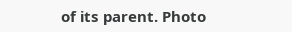of its parent. Photo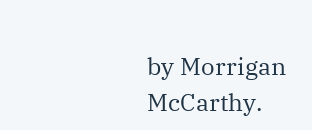by Morrigan McCarthy.